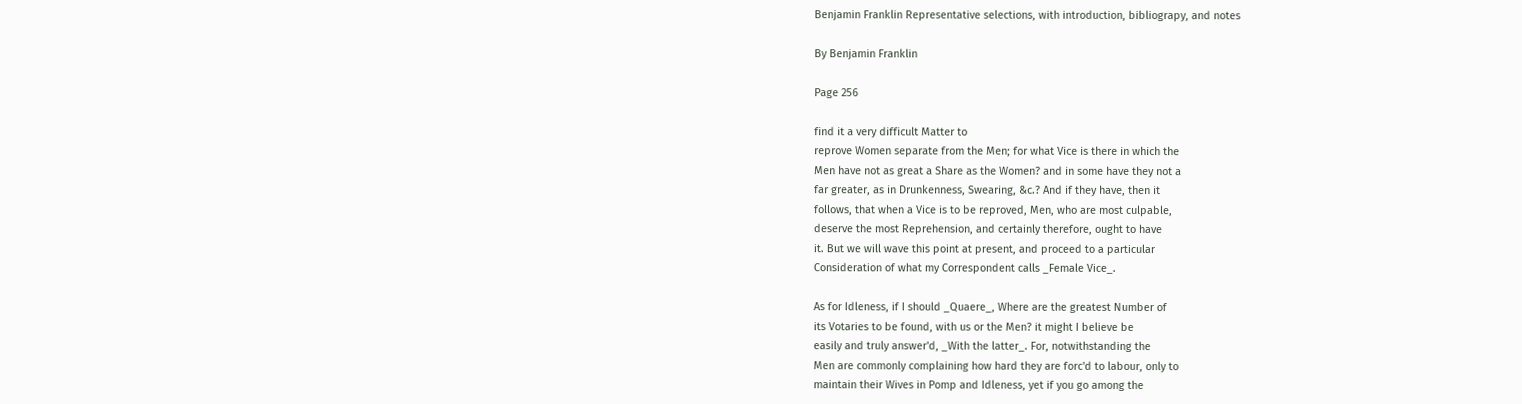Benjamin Franklin Representative selections, with introduction, bibliograpy, and notes

By Benjamin Franklin

Page 256

find it a very difficult Matter to
reprove Women separate from the Men; for what Vice is there in which the
Men have not as great a Share as the Women? and in some have they not a
far greater, as in Drunkenness, Swearing, &c.? And if they have, then it
follows, that when a Vice is to be reproved, Men, who are most culpable,
deserve the most Reprehension, and certainly therefore, ought to have
it. But we will wave this point at present, and proceed to a particular
Consideration of what my Correspondent calls _Female Vice_.

As for Idleness, if I should _Quaere_, Where are the greatest Number of
its Votaries to be found, with us or the Men? it might I believe be
easily and truly answer'd, _With the latter_. For, notwithstanding the
Men are commonly complaining how hard they are forc'd to labour, only to
maintain their Wives in Pomp and Idleness, yet if you go among the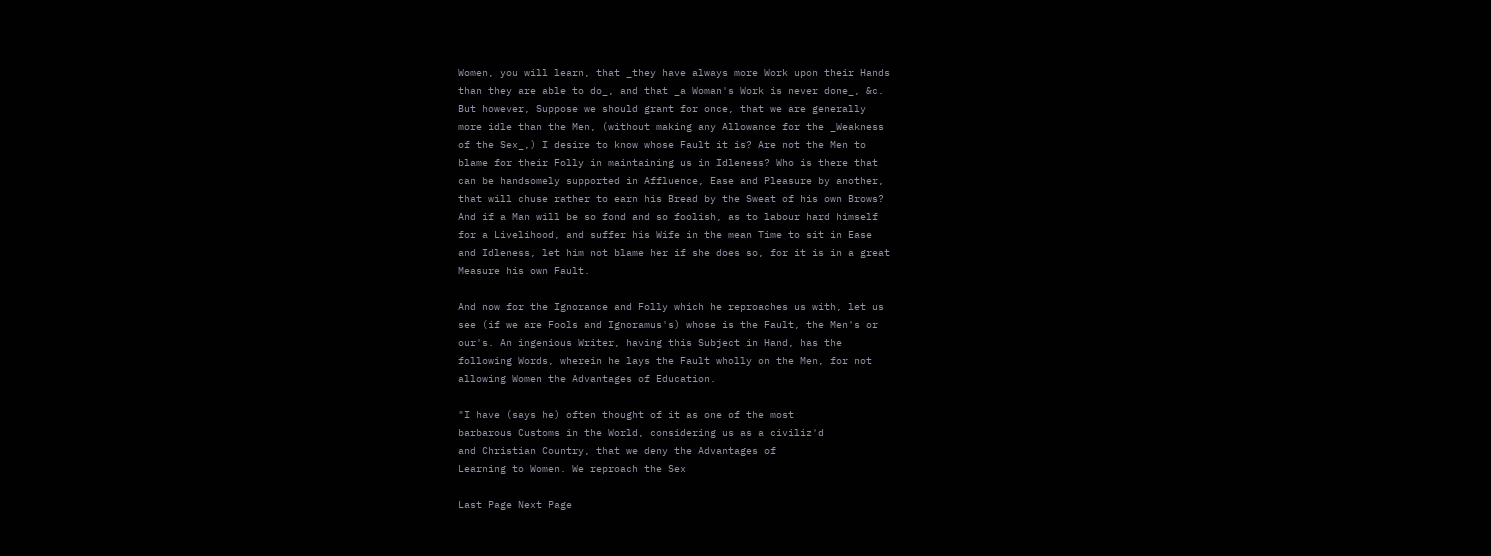Women, you will learn, that _they have always more Work upon their Hands
than they are able to do_, and that _a Woman's Work is never done_, &c.
But however, Suppose we should grant for once, that we are generally
more idle than the Men, (without making any Allowance for the _Weakness
of the Sex_,) I desire to know whose Fault it is? Are not the Men to
blame for their Folly in maintaining us in Idleness? Who is there that
can be handsomely supported in Affluence, Ease and Pleasure by another,
that will chuse rather to earn his Bread by the Sweat of his own Brows?
And if a Man will be so fond and so foolish, as to labour hard himself
for a Livelihood, and suffer his Wife in the mean Time to sit in Ease
and Idleness, let him not blame her if she does so, for it is in a great
Measure his own Fault.

And now for the Ignorance and Folly which he reproaches us with, let us
see (if we are Fools and Ignoramus's) whose is the Fault, the Men's or
our's. An ingenious Writer, having this Subject in Hand, has the
following Words, wherein he lays the Fault wholly on the Men, for not
allowing Women the Advantages of Education.

"I have (says he) often thought of it as one of the most
barbarous Customs in the World, considering us as a civiliz'd
and Christian Country, that we deny the Advantages of
Learning to Women. We reproach the Sex

Last Page Next Page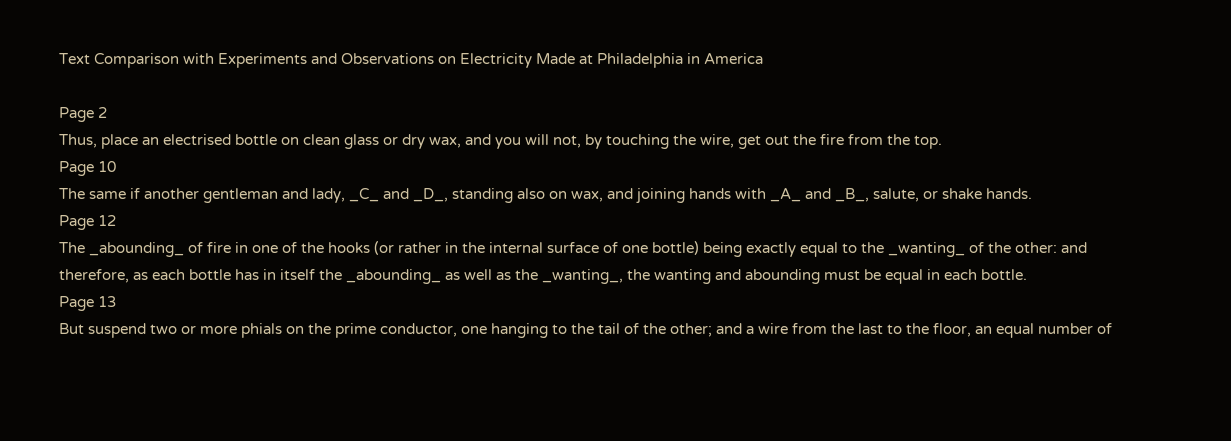Text Comparison with Experiments and Observations on Electricity Made at Philadelphia in America

Page 2
Thus, place an electrised bottle on clean glass or dry wax, and you will not, by touching the wire, get out the fire from the top.
Page 10
The same if another gentleman and lady, _C_ and _D_, standing also on wax, and joining hands with _A_ and _B_, salute, or shake hands.
Page 12
The _abounding_ of fire in one of the hooks (or rather in the internal surface of one bottle) being exactly equal to the _wanting_ of the other: and therefore, as each bottle has in itself the _abounding_ as well as the _wanting_, the wanting and abounding must be equal in each bottle.
Page 13
But suspend two or more phials on the prime conductor, one hanging to the tail of the other; and a wire from the last to the floor, an equal number of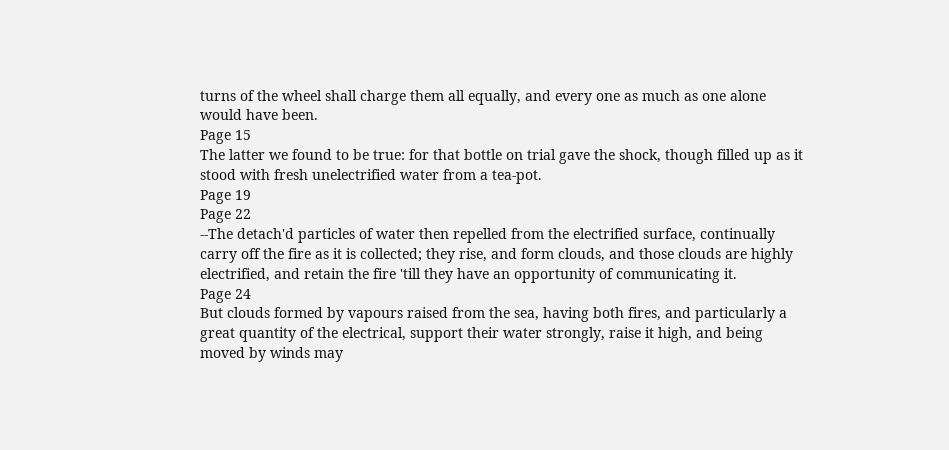turns of the wheel shall charge them all equally, and every one as much as one alone would have been.
Page 15
The latter we found to be true: for that bottle on trial gave the shock, though filled up as it stood with fresh unelectrified water from a tea-pot.
Page 19
Page 22
--The detach'd particles of water then repelled from the electrified surface, continually carry off the fire as it is collected; they rise, and form clouds, and those clouds are highly electrified, and retain the fire 'till they have an opportunity of communicating it.
Page 24
But clouds formed by vapours raised from the sea, having both fires, and particularly a great quantity of the electrical, support their water strongly, raise it high, and being moved by winds may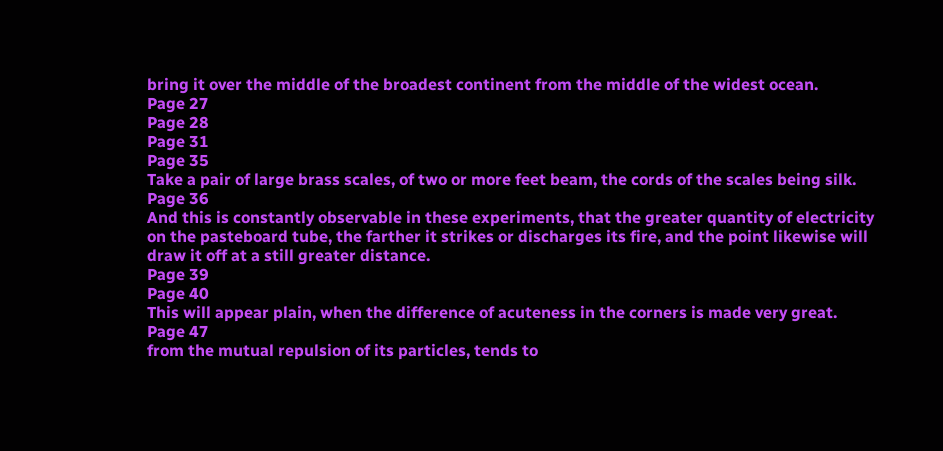bring it over the middle of the broadest continent from the middle of the widest ocean.
Page 27
Page 28
Page 31
Page 35
Take a pair of large brass scales, of two or more feet beam, the cords of the scales being silk.
Page 36
And this is constantly observable in these experiments, that the greater quantity of electricity on the pasteboard tube, the farther it strikes or discharges its fire, and the point likewise will draw it off at a still greater distance.
Page 39
Page 40
This will appear plain, when the difference of acuteness in the corners is made very great.
Page 47
from the mutual repulsion of its particles, tends to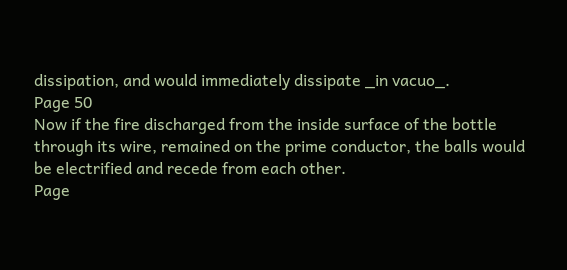dissipation, and would immediately dissipate _in vacuo_.
Page 50
Now if the fire discharged from the inside surface of the bottle through its wire, remained on the prime conductor, the balls would be electrified and recede from each other.
Page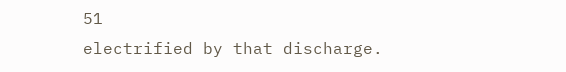51
electrified by that discharge.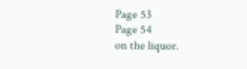Page 53
Page 54
on the liquor.